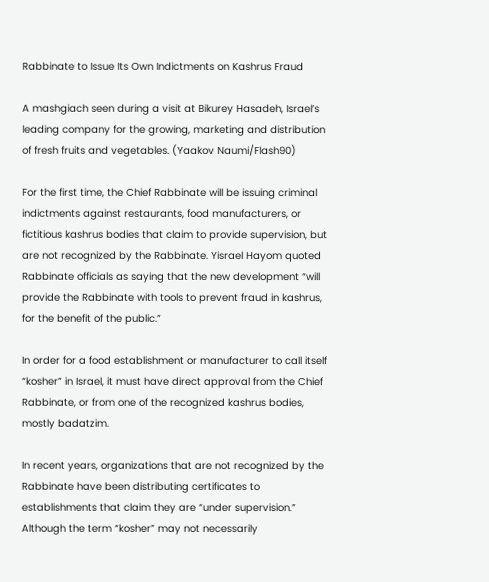Rabbinate to Issue Its Own Indictments on Kashrus Fraud

A mashgiach seen during a visit at Bikurey Hasadeh, Israel’s leading company for the growing, marketing and distribution of fresh fruits and vegetables. (Yaakov Naumi/Flash90)

For the first time, the Chief Rabbinate will be issuing criminal indictments against restaurants, food manufacturers, or fictitious kashrus bodies that claim to provide supervision, but are not recognized by the Rabbinate. Yisrael Hayom quoted Rabbinate officials as saying that the new development “will provide the Rabbinate with tools to prevent fraud in kashrus, for the benefit of the public.”

In order for a food establishment or manufacturer to call itself “kosher” in Israel, it must have direct approval from the Chief Rabbinate, or from one of the recognized kashrus bodies, mostly badatzim.

In recent years, organizations that are not recognized by the Rabbinate have been distributing certificates to establishments that claim they are “under supervision.” Although the term “kosher” may not necessarily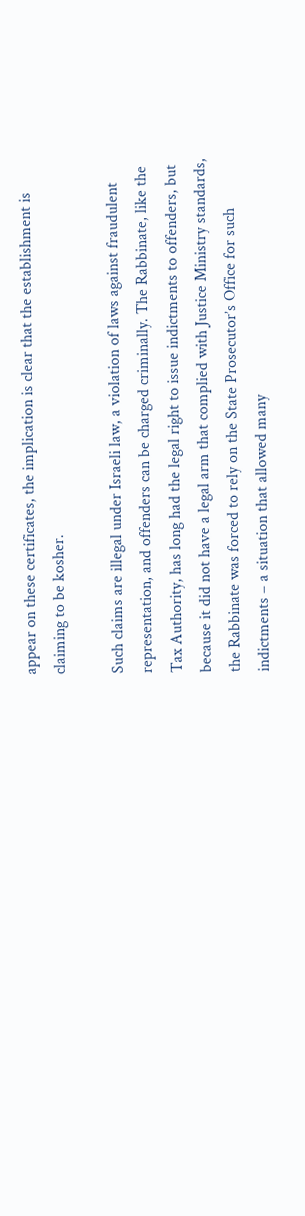appear on these certificates, the implication is clear that the establishment is claiming to be kosher.

Such claims are illegal under Israeli law, a violation of laws against fraudulent representation, and offenders can be charged criminally. The Rabbinate, like the Tax Authority, has long had the legal right to issue indictments to offenders, but because it did not have a legal arm that complied with Justice Ministry standards, the Rabbinate was forced to rely on the State Prosecutor’s Office for such indictments – a situation that allowed many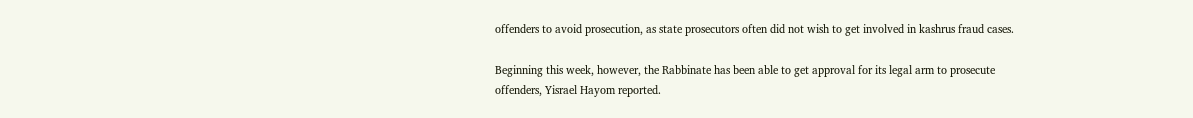offenders to avoid prosecution, as state prosecutors often did not wish to get involved in kashrus fraud cases.

Beginning this week, however, the Rabbinate has been able to get approval for its legal arm to prosecute offenders, Yisrael Hayom reported.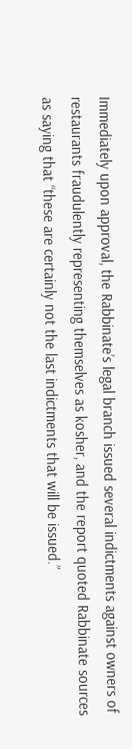Immediately upon approval, the Rabbinate’s legal branch issued several indictments against owners of restaurants fraudulently representing themselves as kosher, and the report quoted Rabbinate sources as saying that “these are certainly not the last indictments that will be issued.”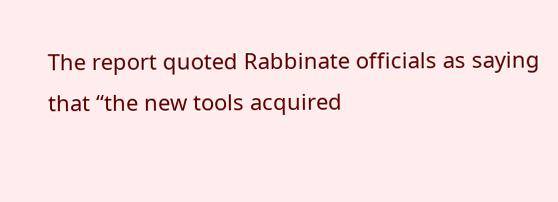The report quoted Rabbinate officials as saying that “the new tools acquired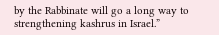by the Rabbinate will go a long way to strengthening kashrus in Israel.”